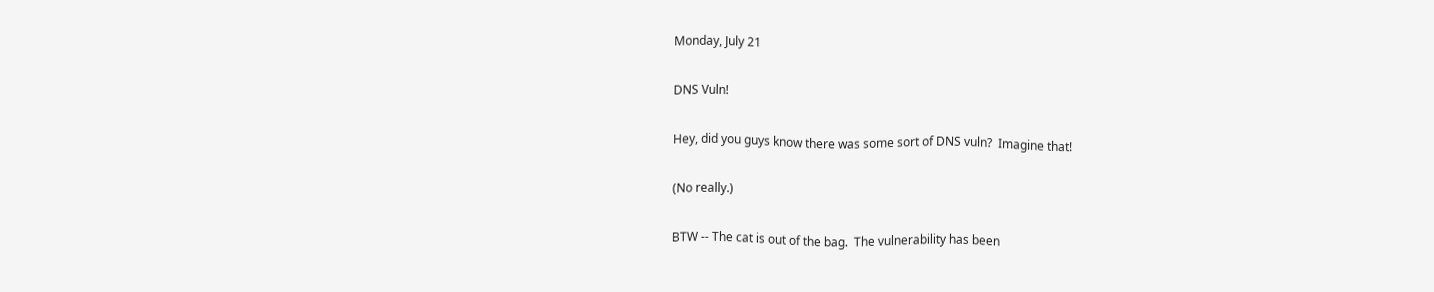Monday, July 21

DNS Vuln!

Hey, did you guys know there was some sort of DNS vuln?  Imagine that!

(No really.)

BTW -- The cat is out of the bag.  The vulnerability has been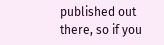published out there, so if you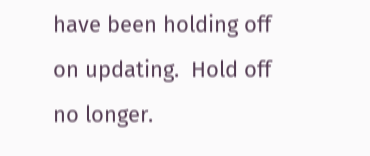have been holding off on updating.  Hold off no longer.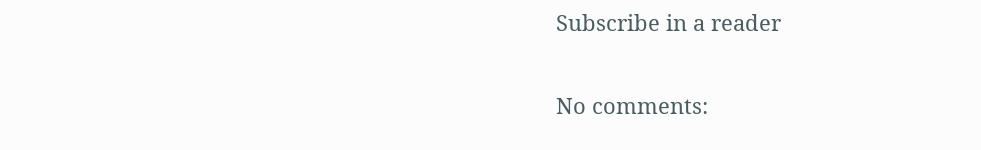Subscribe in a reader

No comments: